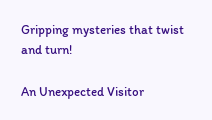Gripping mysteries that twist and turn!

An Unexpected Visitor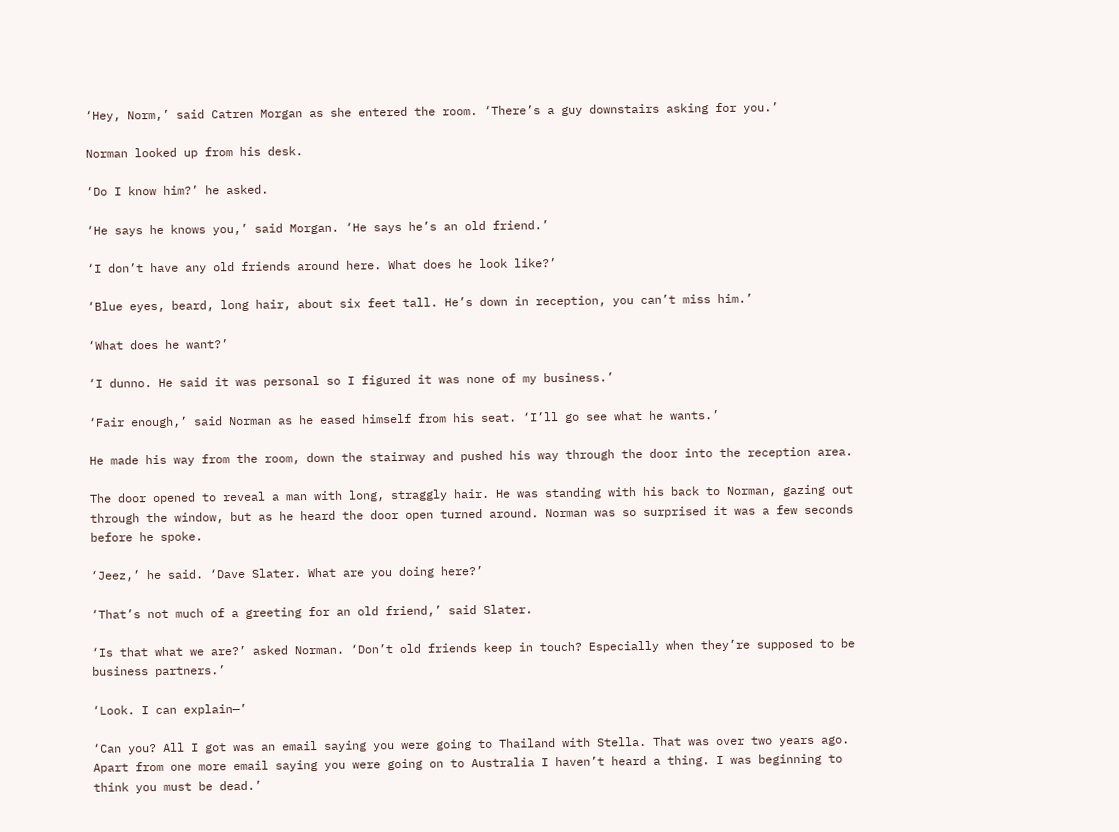‘Hey, Norm,’ said Catren Morgan as she entered the room. ‘There’s a guy downstairs asking for you.’

Norman looked up from his desk.

‘Do I know him?’ he asked.

‘He says he knows you,’ said Morgan. ‘He says he’s an old friend.’

‘I don’t have any old friends around here. What does he look like?’

‘Blue eyes, beard, long hair, about six feet tall. He’s down in reception, you can’t miss him.’

‘What does he want?’

‘I dunno. He said it was personal so I figured it was none of my business.’

‘Fair enough,’ said Norman as he eased himself from his seat. ‘I’ll go see what he wants.’

He made his way from the room, down the stairway and pushed his way through the door into the reception area.

The door opened to reveal a man with long, straggly hair. He was standing with his back to Norman, gazing out through the window, but as he heard the door open turned around. Norman was so surprised it was a few seconds before he spoke.

‘Jeez,’ he said. ‘Dave Slater. What are you doing here?’

‘That’s not much of a greeting for an old friend,’ said Slater.

‘Is that what we are?’ asked Norman. ‘Don’t old friends keep in touch? Especially when they’re supposed to be business partners.’

‘Look. I can explain—’

‘Can you? All I got was an email saying you were going to Thailand with Stella. That was over two years ago. Apart from one more email saying you were going on to Australia I haven’t heard a thing. I was beginning to think you must be dead.’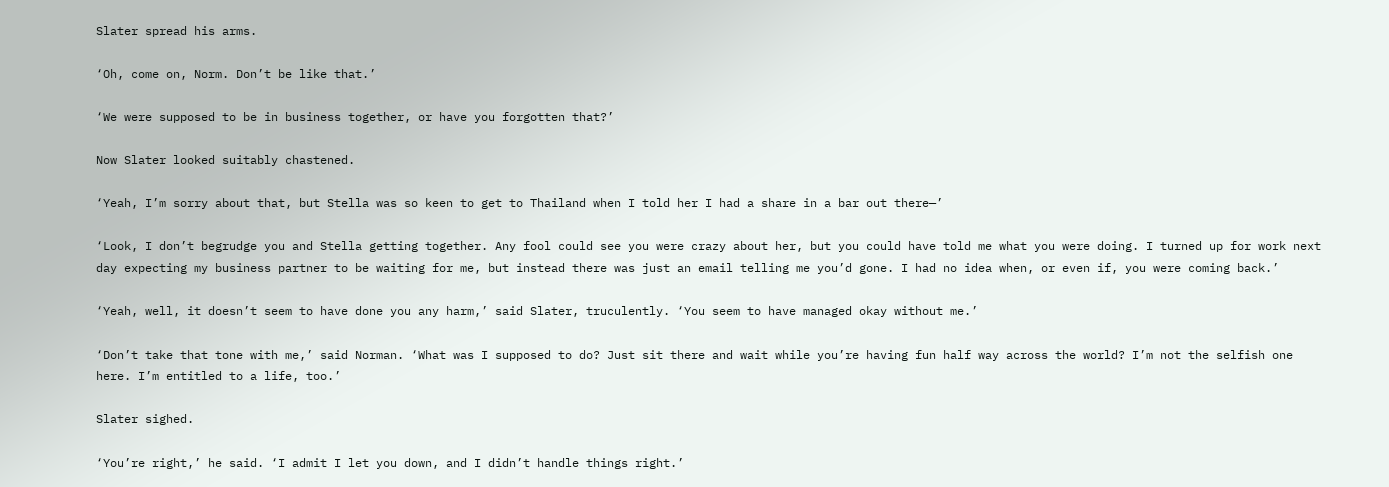Slater spread his arms.

‘Oh, come on, Norm. Don’t be like that.’

‘We were supposed to be in business together, or have you forgotten that?’

Now Slater looked suitably chastened.

‘Yeah, I’m sorry about that, but Stella was so keen to get to Thailand when I told her I had a share in a bar out there—’

‘Look, I don’t begrudge you and Stella getting together. Any fool could see you were crazy about her, but you could have told me what you were doing. I turned up for work next day expecting my business partner to be waiting for me, but instead there was just an email telling me you’d gone. I had no idea when, or even if, you were coming back.’

‘Yeah, well, it doesn’t seem to have done you any harm,’ said Slater, truculently. ‘You seem to have managed okay without me.’

‘Don’t take that tone with me,’ said Norman. ‘What was I supposed to do? Just sit there and wait while you’re having fun half way across the world? I’m not the selfish one here. I’m entitled to a life, too.’

Slater sighed.

‘You’re right,’ he said. ‘I admit I let you down, and I didn’t handle things right.’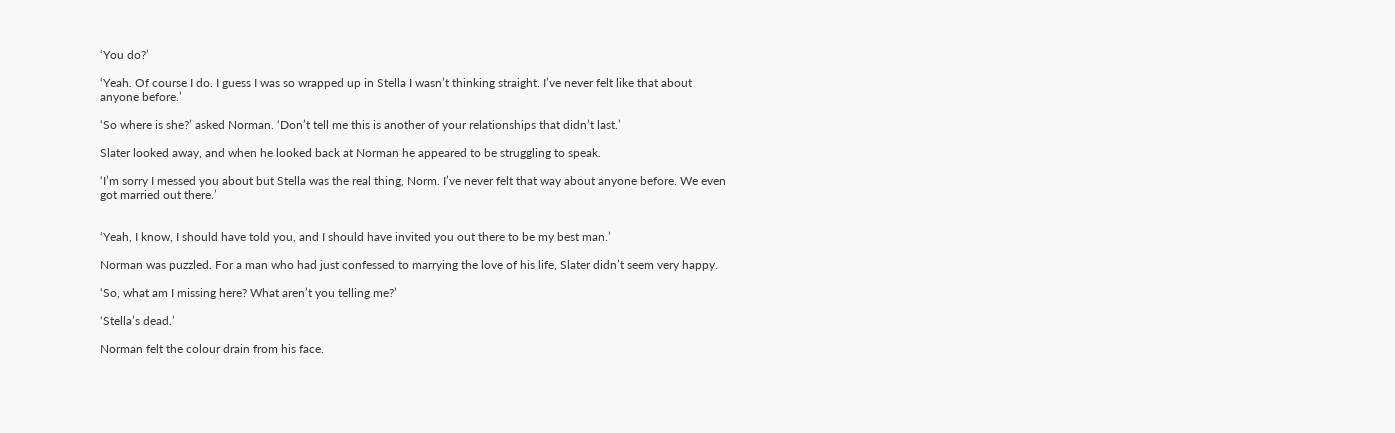‘You do?’

‘Yeah. Of course I do. I guess I was so wrapped up in Stella I wasn’t thinking straight. I’ve never felt like that about anyone before.’

‘So where is she?’ asked Norman. ‘Don’t tell me this is another of your relationships that didn’t last.’

Slater looked away, and when he looked back at Norman he appeared to be struggling to speak.

‘I’m sorry I messed you about but Stella was the real thing, Norm. I’ve never felt that way about anyone before. We even got married out there.’


‘Yeah, I know, I should have told you, and I should have invited you out there to be my best man.’

Norman was puzzled. For a man who had just confessed to marrying the love of his life, Slater didn’t seem very happy.

‘So, what am I missing here? What aren’t you telling me?’

‘Stella’s dead.’

Norman felt the colour drain from his face.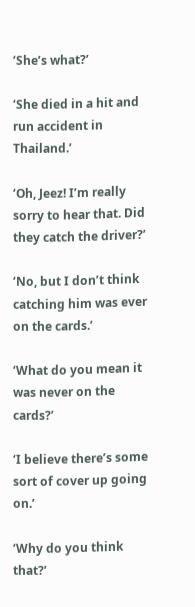‘She’s what?’

‘She died in a hit and run accident in Thailand.’

‘Oh, Jeez! I’m really sorry to hear that. Did they catch the driver?’

‘No, but I don’t think catching him was ever on the cards.’

‘What do you mean it was never on the cards?’

‘I believe there’s some sort of cover up going on.’

‘Why do you think that?’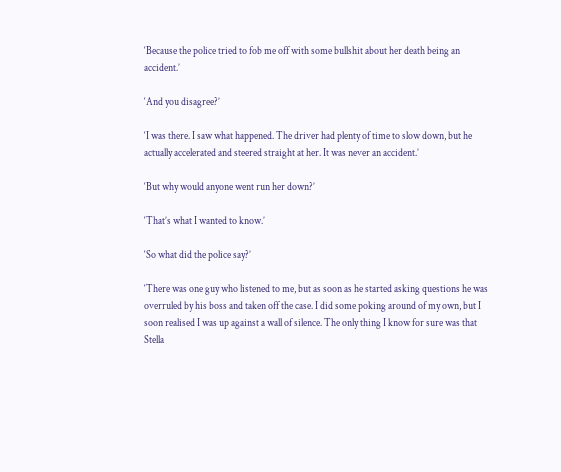‘Because the police tried to fob me off with some bullshit about her death being an accident.’

‘And you disagree?’

‘I was there. I saw what happened. The driver had plenty of time to slow down, but he actually accelerated and steered straight at her. It was never an accident.’

‘But why would anyone went run her down?’

‘That’s what I wanted to know.’

‘So what did the police say?’

‘There was one guy who listened to me, but as soon as he started asking questions he was overruled by his boss and taken off the case. I did some poking around of my own, but I soon realised I was up against a wall of silence. The only thing I know for sure was that Stella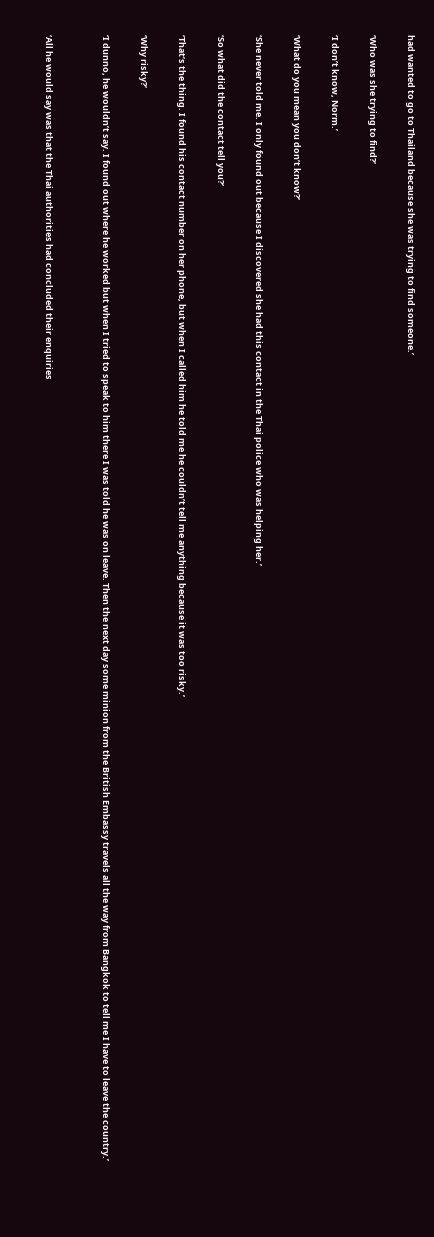had wanted to go to Thailand because she was trying to find someone.’

‘Who was she trying to find?’

‘I don’t know, Norm.’

‘What do you mean you don’t know?’

‘She never told me. I only found out because I discovered she had this contact in the Thai police who was helping her.’

‘So what did the contact tell you?’

‘That’s the thing. I found his contact number on her phone, but when I called him he told me he couldn’t tell me anything because it was too risky.’

‘Why risky?’

‘I dunno, he wouldn’t say. I found out where he worked but when I tried to speak to him there I was told he was on leave. Then the next day some minion from the British Embassy travels all the way from Bangkok to tell me I have to leave the country.’


‘All he would say was that the Thai authorities had concluded their enquiries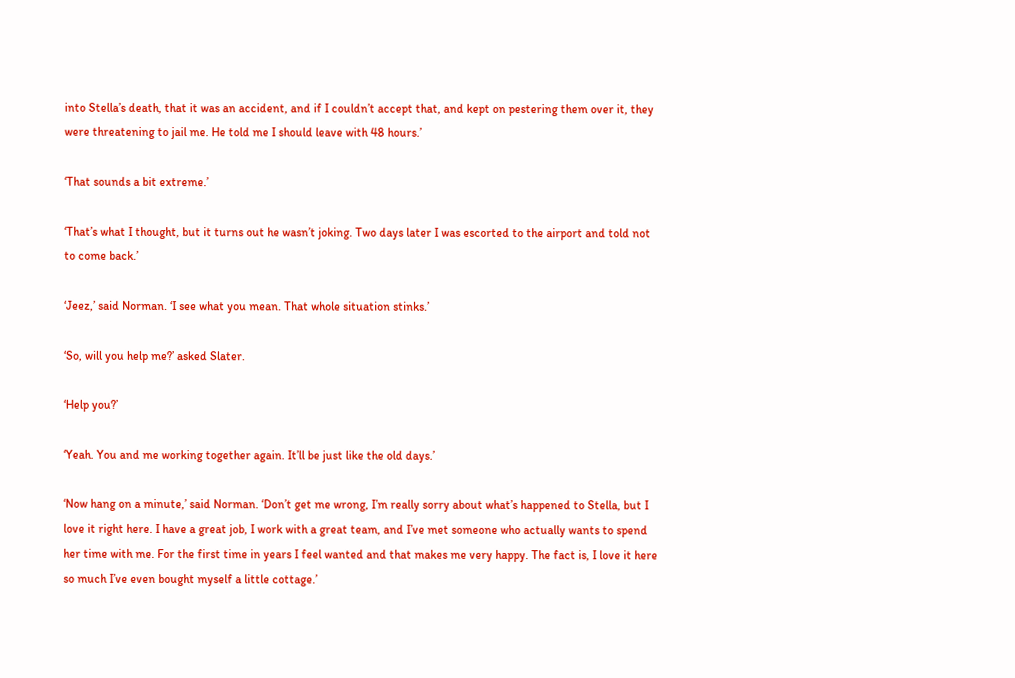into Stella’s death, that it was an accident, and if I couldn’t accept that, and kept on pestering them over it, they were threatening to jail me. He told me I should leave with 48 hours.’

‘That sounds a bit extreme.’

‘That’s what I thought, but it turns out he wasn’t joking. Two days later I was escorted to the airport and told not to come back.’

‘Jeez,’ said Norman. ‘I see what you mean. That whole situation stinks.’

‘So, will you help me?’ asked Slater.

‘Help you?’

‘Yeah. You and me working together again. It’ll be just like the old days.’

‘Now hang on a minute,’ said Norman. ‘Don’t get me wrong, I’m really sorry about what’s happened to Stella, but I love it right here. I have a great job, I work with a great team, and I’ve met someone who actually wants to spend her time with me. For the first time in years I feel wanted and that makes me very happy. The fact is, I love it here so much I’ve even bought myself a little cottage.’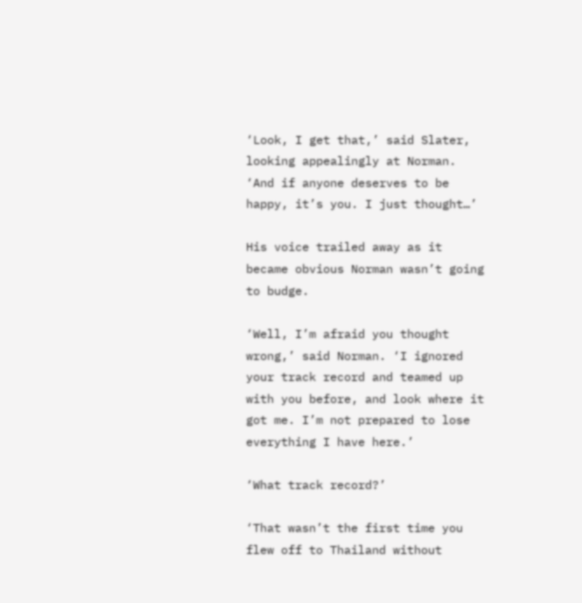‘Look, I get that,’ said Slater, looking appealingly at Norman. ‘And if anyone deserves to be happy, it’s you. I just thought…’

His voice trailed away as it became obvious Norman wasn’t going to budge.

‘Well, I’m afraid you thought wrong,’ said Norman. ‘I ignored your track record and teamed up with you before, and look where it got me. I’m not prepared to lose everything I have here.’

‘What track record?’

‘That wasn’t the first time you flew off to Thailand without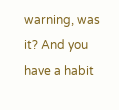warning, was it? And you have a habit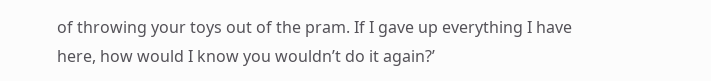of throwing your toys out of the pram. If I gave up everything I have here, how would I know you wouldn’t do it again?’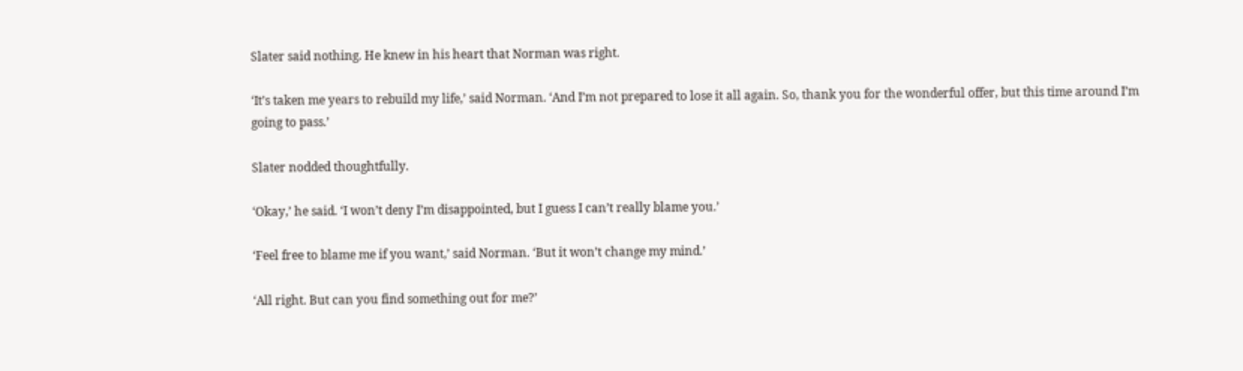Slater said nothing. He knew in his heart that Norman was right.

‘It’s taken me years to rebuild my life,’ said Norman. ‘And I’m not prepared to lose it all again. So, thank you for the wonderful offer, but this time around I’m going to pass.’

Slater nodded thoughtfully.

‘Okay,’ he said. ‘I won’t deny I’m disappointed, but I guess I can’t really blame you.’

‘Feel free to blame me if you want,’ said Norman. ‘But it won’t change my mind.’

‘All right. But can you find something out for me?’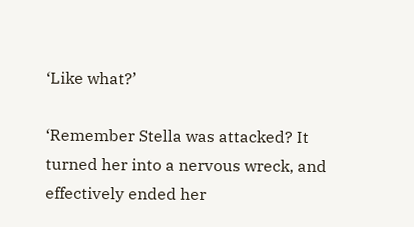‘Like what?’

‘Remember Stella was attacked? It turned her into a nervous wreck, and effectively ended her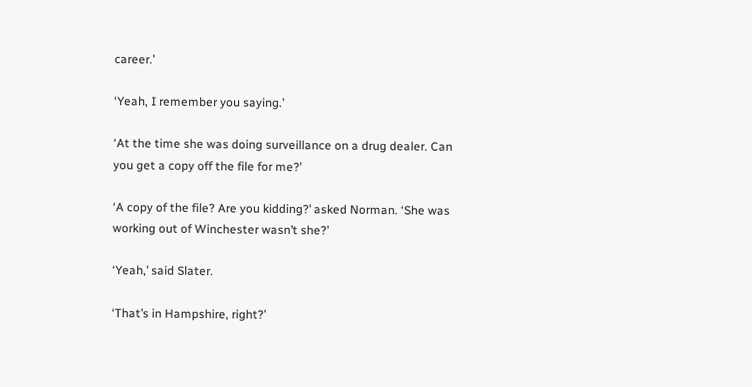career.’

‘Yeah, I remember you saying.’

‘At the time she was doing surveillance on a drug dealer. Can you get a copy off the file for me?’

‘A copy of the file? Are you kidding?’ asked Norman. ‘She was working out of Winchester wasn’t she?’

‘Yeah,’ said Slater.

‘That’s in Hampshire, right?’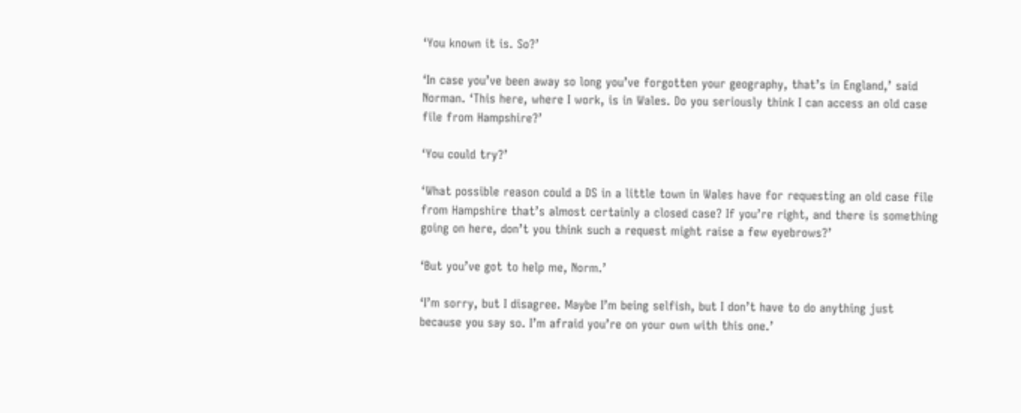‘You known it is. So?’

‘In case you’ve been away so long you’ve forgotten your geography, that’s in England,’ said Norman. ‘This here, where I work, is in Wales. Do you seriously think I can access an old case file from Hampshire?’

‘You could try?’

‘What possible reason could a DS in a little town in Wales have for requesting an old case file from Hampshire that’s almost certainly a closed case? If you’re right, and there is something going on here, don’t you think such a request might raise a few eyebrows?’

‘But you’ve got to help me, Norm.’

‘I’m sorry, but I disagree. Maybe I’m being selfish, but I don’t have to do anything just because you say so. I’m afraid you’re on your own with this one.’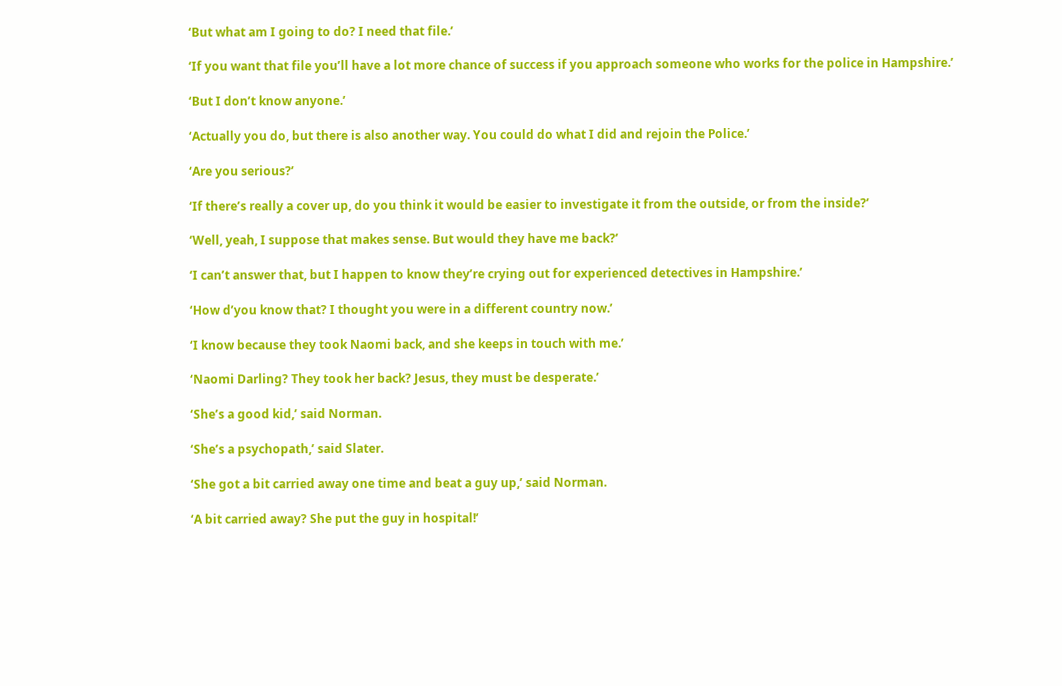‘But what am I going to do? I need that file.’

‘If you want that file you’ll have a lot more chance of success if you approach someone who works for the police in Hampshire.’

‘But I don’t know anyone.’

‘Actually you do, but there is also another way. You could do what I did and rejoin the Police.’

‘Are you serious?’

‘If there’s really a cover up, do you think it would be easier to investigate it from the outside, or from the inside?’

‘Well, yeah, I suppose that makes sense. But would they have me back?’

‘I can’t answer that, but I happen to know they’re crying out for experienced detectives in Hampshire.’

‘How d’you know that? I thought you were in a different country now.’

‘I know because they took Naomi back, and she keeps in touch with me.’

‘Naomi Darling? They took her back? Jesus, they must be desperate.’

‘She’s a good kid,’ said Norman.

‘She’s a psychopath,’ said Slater.

‘She got a bit carried away one time and beat a guy up,’ said Norman.

‘A bit carried away? She put the guy in hospital!’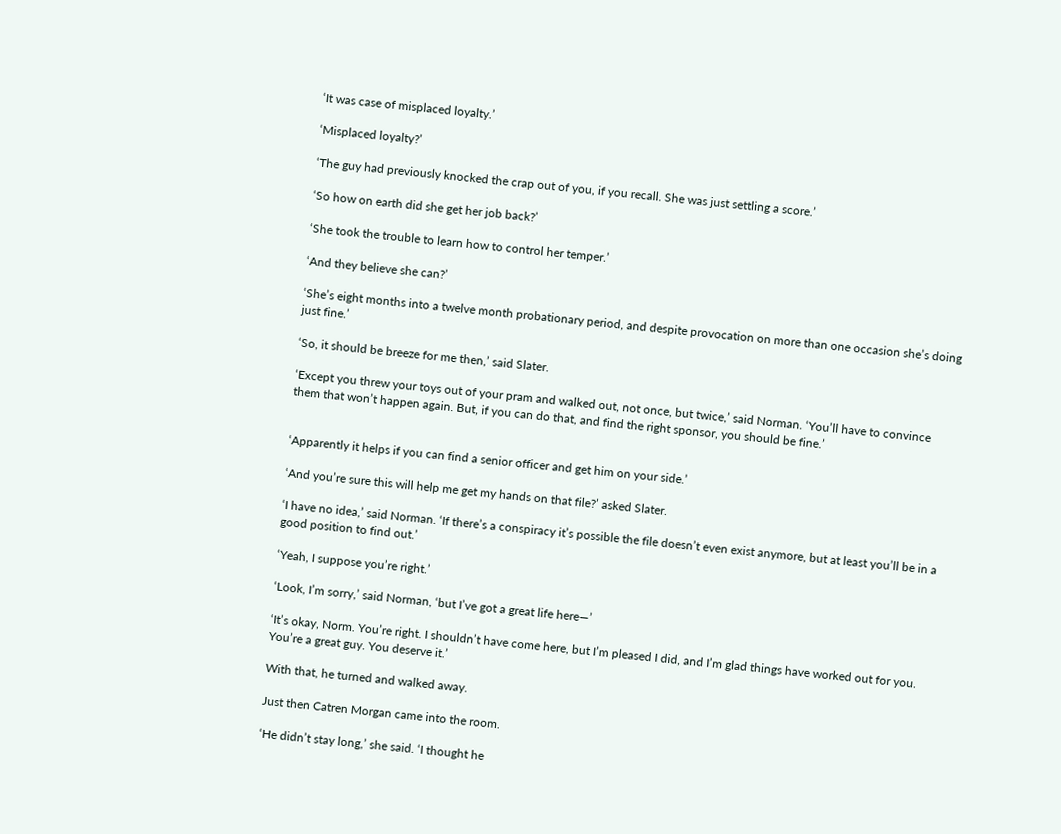‘It was case of misplaced loyalty.’

‘Misplaced loyalty?’

‘The guy had previously knocked the crap out of you, if you recall. She was just settling a score.’

‘So how on earth did she get her job back?’

‘She took the trouble to learn how to control her temper.’

‘And they believe she can?’

‘She’s eight months into a twelve month probationary period, and despite provocation on more than one occasion she’s doing just fine.’

‘So, it should be breeze for me then,’ said Slater.

‘Except you threw your toys out of your pram and walked out, not once, but twice,’ said Norman. ‘You’ll have to convince them that won’t happen again. But, if you can do that, and find the right sponsor, you should be fine.’


‘Apparently it helps if you can find a senior officer and get him on your side.’

‘And you’re sure this will help me get my hands on that file?’ asked Slater.

‘I have no idea,’ said Norman. ‘If there’s a conspiracy it’s possible the file doesn’t even exist anymore, but at least you’ll be in a good position to find out.’

‘Yeah, I suppose you’re right.’

‘Look, I’m sorry,’ said Norman, ‘but I’ve got a great life here—’

‘It’s okay, Norm. You’re right. I shouldn’t have come here, but I’m pleased I did, and I’m glad things have worked out for you. You’re a great guy. You deserve it.’

With that, he turned and walked away.

Just then Catren Morgan came into the room.

‘He didn’t stay long,’ she said. ‘I thought he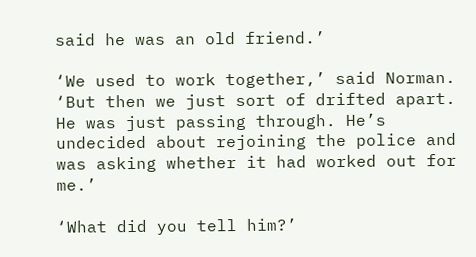said he was an old friend.’

‘We used to work together,’ said Norman. ‘But then we just sort of drifted apart. He was just passing through. He’s undecided about rejoining the police and was asking whether it had worked out for me.’

‘What did you tell him?’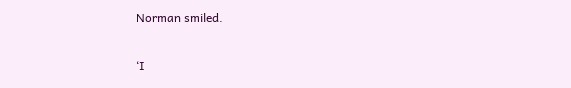Norman smiled.

‘I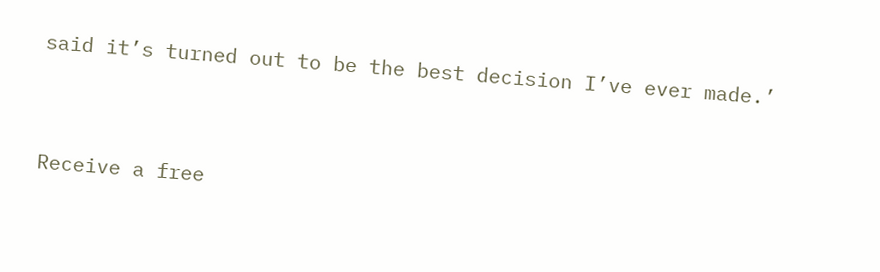said it’s turned out to be the best decision I’ve ever made.’


Receive a free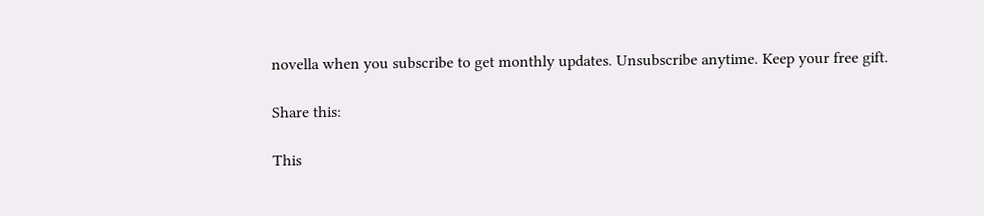novella when you subscribe to get monthly updates. Unsubscribe anytime. Keep your free gift.

Share this:

This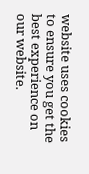website uses cookies to ensure you get the best experience on our website.